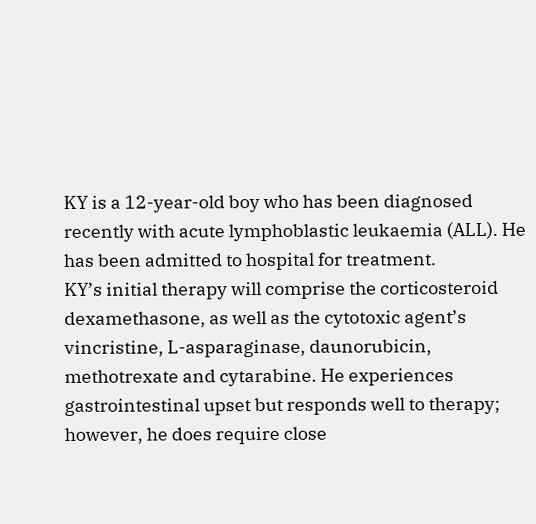KY is a 12-year-old boy who has been diagnosed recently with acute lymphoblastic leukaemia (ALL). He has been admitted to hospital for treatment.
KY’s initial therapy will comprise the corticosteroid dexamethasone, as well as the cytotoxic agent’s vincristine, L-asparaginase, daunorubicin, methotrexate and cytarabine. He experiences gastrointestinal upset but responds well to therapy; however, he does require close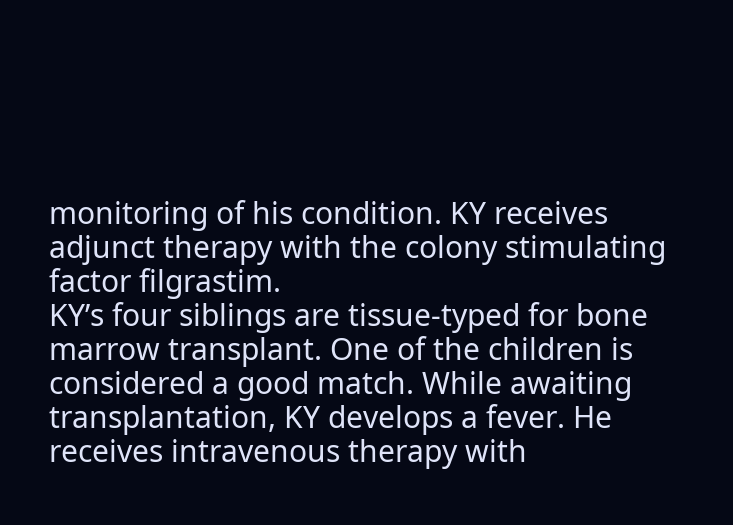monitoring of his condition. KY receives adjunct therapy with the colony stimulating factor filgrastim.
KY’s four siblings are tissue-typed for bone marrow transplant. One of the children is considered a good match. While awaiting transplantation, KY develops a fever. He receives intravenous therapy with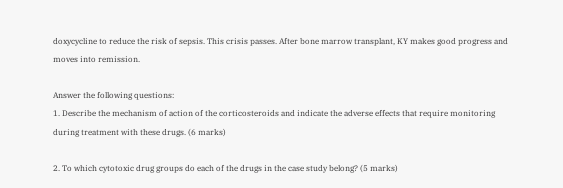doxycycline to reduce the risk of sepsis. This crisis passes. After bone marrow transplant, KY makes good progress and moves into remission.

Answer the following questions:
1. Describe the mechanism of action of the corticosteroids and indicate the adverse effects that require monitoring during treatment with these drugs. (6 marks)

2. To which cytotoxic drug groups do each of the drugs in the case study belong? (5 marks)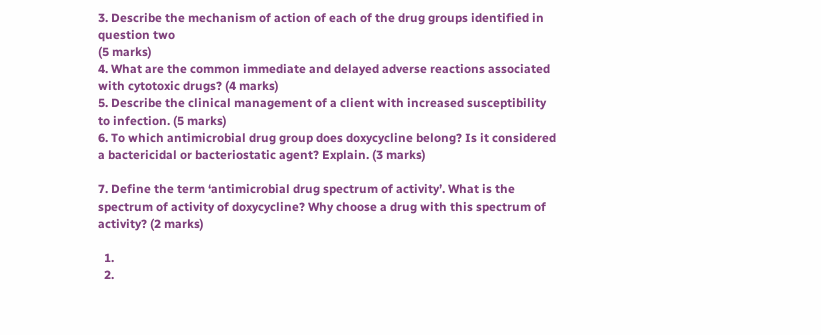3. Describe the mechanism of action of each of the drug groups identified in question two
(5 marks)
4. What are the common immediate and delayed adverse reactions associated with cytotoxic drugs? (4 marks)
5. Describe the clinical management of a client with increased susceptibility to infection. (5 marks)
6. To which antimicrobial drug group does doxycycline belong? Is it considered a bactericidal or bacteriostatic agent? Explain. (3 marks)

7. Define the term ‘antimicrobial drug spectrum of activity’. What is the spectrum of activity of doxycycline? Why choose a drug with this spectrum of activity? (2 marks)

  1.
  2.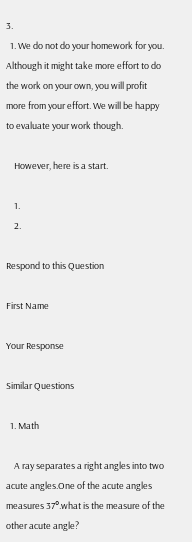3.
  1. We do not do your homework for you. Although it might take more effort to do the work on your own, you will profit more from your effort. We will be happy to evaluate your work though.

    However, here is a start.

    1.
    2.

Respond to this Question

First Name

Your Response

Similar Questions

  1. Math

    A ray separates a right angles into two acute angles.One of the acute angles measures 37°.what is the measure of the other acute angle?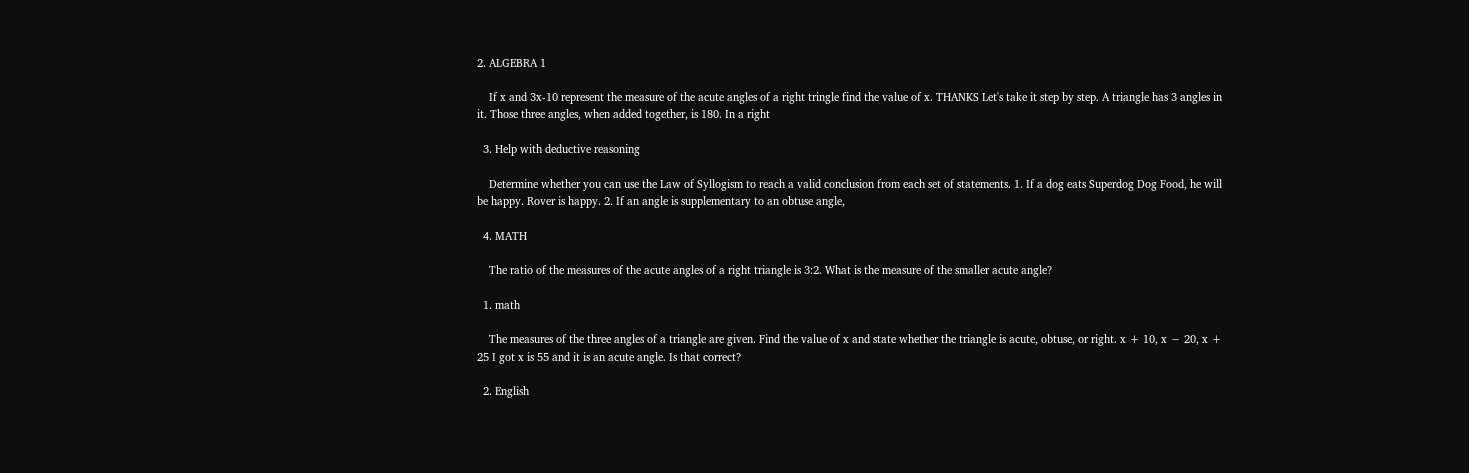2. ALGEBRA 1

    If x and 3x-10 represent the measure of the acute angles of a right tringle find the value of x. THANKS Let's take it step by step. A triangle has 3 angles in it. Those three angles, when added together, is 180. In a right

  3. Help with deductive reasoning

    Determine whether you can use the Law of Syllogism to reach a valid conclusion from each set of statements. 1. If a dog eats Superdog Dog Food, he will be happy. Rover is happy. 2. If an angle is supplementary to an obtuse angle,

  4. MATH

    The ratio of the measures of the acute angles of a right triangle is 3:2. What is the measure of the smaller acute angle?

  1. math

    The measures of the three angles of a triangle are given. Find the value of x and state whether the triangle is acute, obtuse, or right. x + 10, x − 20, x + 25 I got x is 55 and it is an acute angle. Is that correct?

  2. English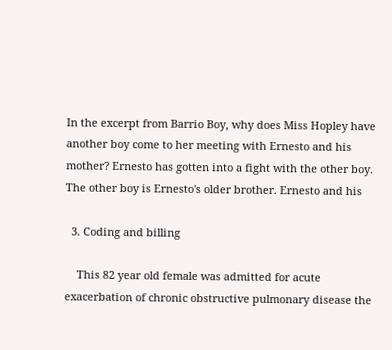In the excerpt from Barrio Boy, why does Miss Hopley have another boy come to her meeting with Ernesto and his mother? Ernesto has gotten into a fight with the other boy. The other boy is Ernesto's older brother. Ernesto and his

  3. Coding and billing

    This 82 year old female was admitted for acute exacerbation of chronic obstructive pulmonary disease the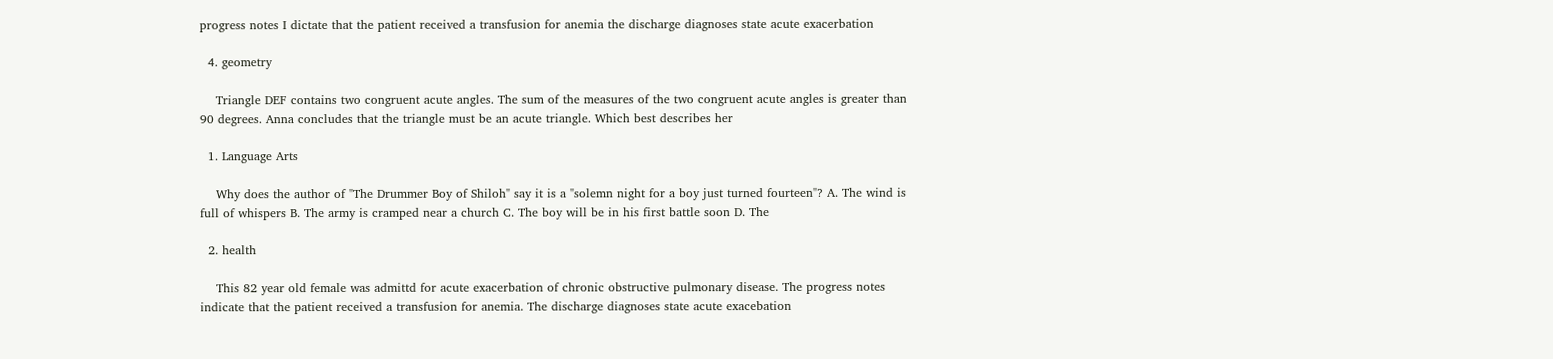progress notes I dictate that the patient received a transfusion for anemia the discharge diagnoses state acute exacerbation

  4. geometry

    Triangle DEF contains two congruent acute angles. The sum of the measures of the two congruent acute angles is greater than 90 degrees. Anna concludes that the triangle must be an acute triangle. Which best describes her

  1. Language Arts

    Why does the author of "The Drummer Boy of Shiloh" say it is a "solemn night for a boy just turned fourteen"? A. The wind is full of whispers B. The army is cramped near a church C. The boy will be in his first battle soon D. The

  2. health

    This 82 year old female was admittd for acute exacerbation of chronic obstructive pulmonary disease. The progress notes indicate that the patient received a transfusion for anemia. The discharge diagnoses state acute exacebation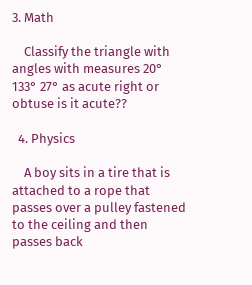3. Math

    Classify the triangle with angles with measures 20° 133° 27° as acute right or obtuse is it acute??

  4. Physics

    A boy sits in a tire that is attached to a rope that passes over a pulley fastened to the ceiling and then passes back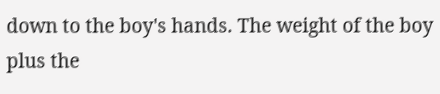down to the boy's hands. The weight of the boy plus the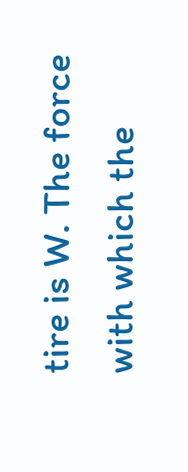tire is W. The force with which the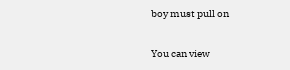boy must pull on

You can view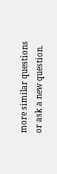more similar questions or ask a new question.